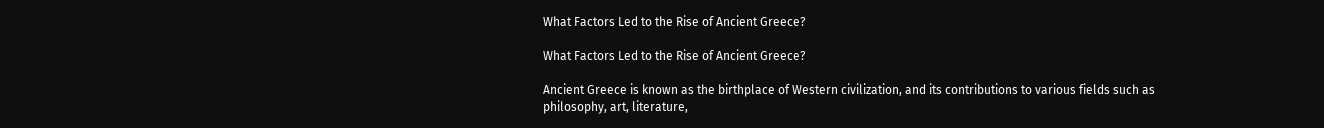What Factors Led to the Rise of Ancient Greece?

What Factors Led to the Rise of Ancient Greece?

Ancient Greece is known as the birthplace of Western civilization, and its contributions to various fields such as philosophy, art, literature,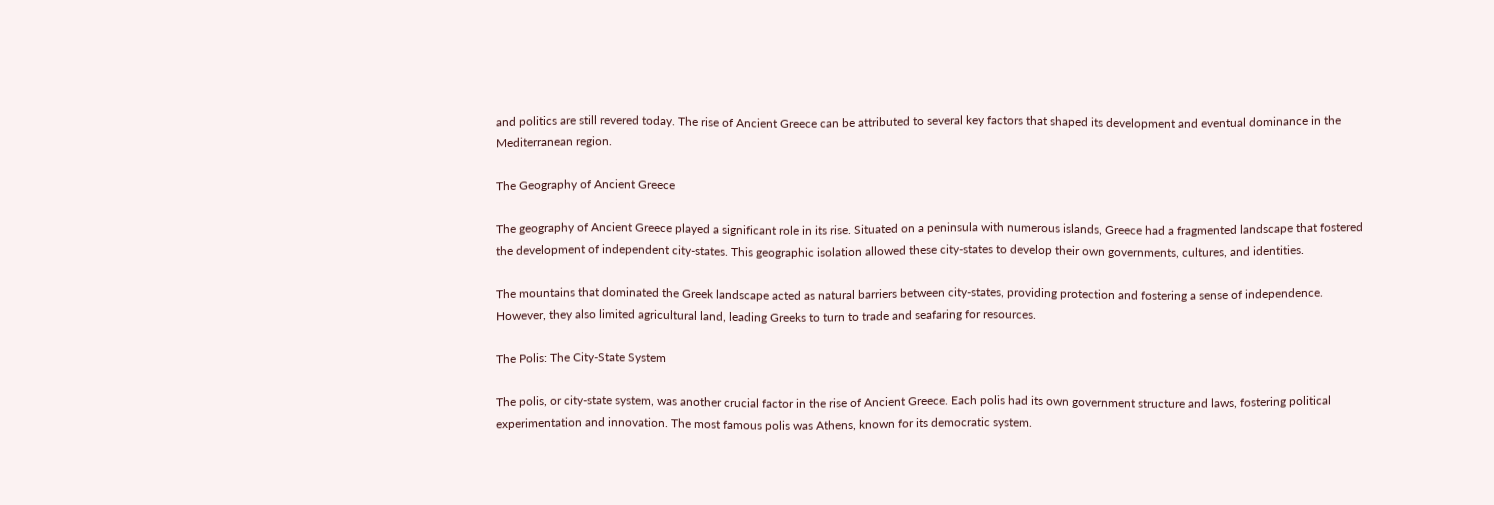and politics are still revered today. The rise of Ancient Greece can be attributed to several key factors that shaped its development and eventual dominance in the Mediterranean region.

The Geography of Ancient Greece

The geography of Ancient Greece played a significant role in its rise. Situated on a peninsula with numerous islands, Greece had a fragmented landscape that fostered the development of independent city-states. This geographic isolation allowed these city-states to develop their own governments, cultures, and identities.

The mountains that dominated the Greek landscape acted as natural barriers between city-states, providing protection and fostering a sense of independence. However, they also limited agricultural land, leading Greeks to turn to trade and seafaring for resources.

The Polis: The City-State System

The polis, or city-state system, was another crucial factor in the rise of Ancient Greece. Each polis had its own government structure and laws, fostering political experimentation and innovation. The most famous polis was Athens, known for its democratic system.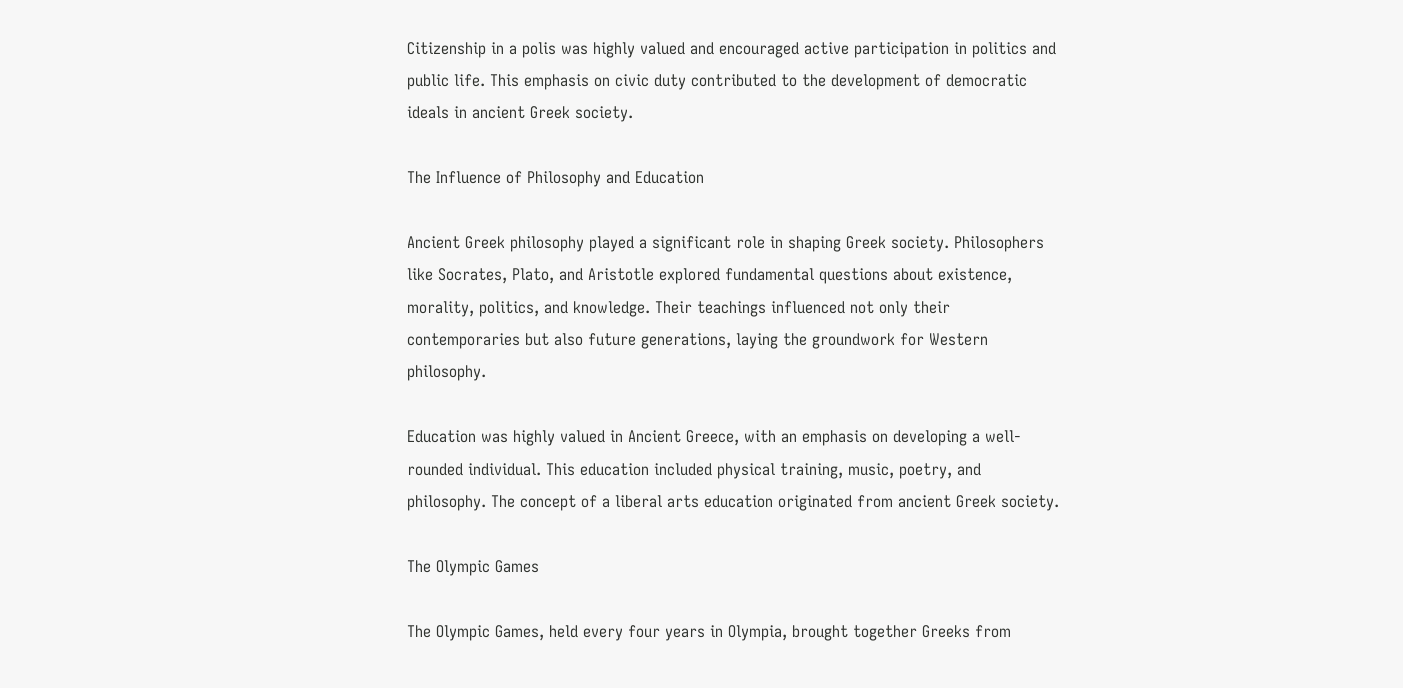Citizenship in a polis was highly valued and encouraged active participation in politics and public life. This emphasis on civic duty contributed to the development of democratic ideals in ancient Greek society.

The Influence of Philosophy and Education

Ancient Greek philosophy played a significant role in shaping Greek society. Philosophers like Socrates, Plato, and Aristotle explored fundamental questions about existence, morality, politics, and knowledge. Their teachings influenced not only their contemporaries but also future generations, laying the groundwork for Western philosophy.

Education was highly valued in Ancient Greece, with an emphasis on developing a well-rounded individual. This education included physical training, music, poetry, and philosophy. The concept of a liberal arts education originated from ancient Greek society.

The Olympic Games

The Olympic Games, held every four years in Olympia, brought together Greeks from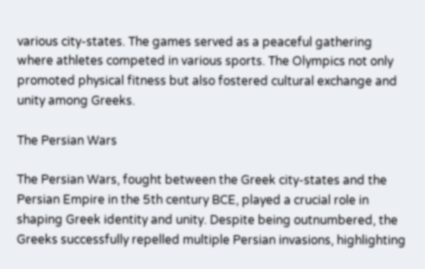various city-states. The games served as a peaceful gathering where athletes competed in various sports. The Olympics not only promoted physical fitness but also fostered cultural exchange and unity among Greeks.

The Persian Wars

The Persian Wars, fought between the Greek city-states and the Persian Empire in the 5th century BCE, played a crucial role in shaping Greek identity and unity. Despite being outnumbered, the Greeks successfully repelled multiple Persian invasions, highlighting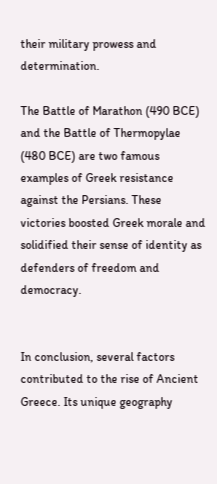their military prowess and determination.

The Battle of Marathon (490 BCE) and the Battle of Thermopylae (480 BCE) are two famous examples of Greek resistance against the Persians. These victories boosted Greek morale and solidified their sense of identity as defenders of freedom and democracy.


In conclusion, several factors contributed to the rise of Ancient Greece. Its unique geography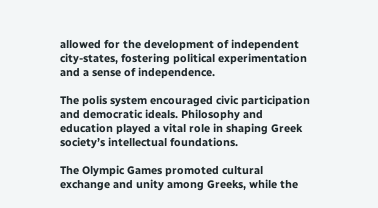allowed for the development of independent city-states, fostering political experimentation and a sense of independence.

The polis system encouraged civic participation and democratic ideals. Philosophy and education played a vital role in shaping Greek society’s intellectual foundations.

The Olympic Games promoted cultural exchange and unity among Greeks, while the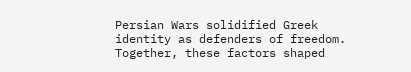Persian Wars solidified Greek identity as defenders of freedom. Together, these factors shaped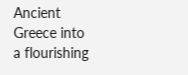Ancient Greece into a flourishing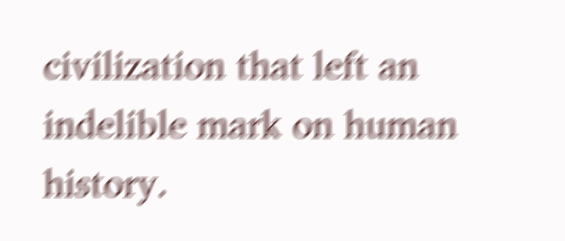civilization that left an indelible mark on human history.